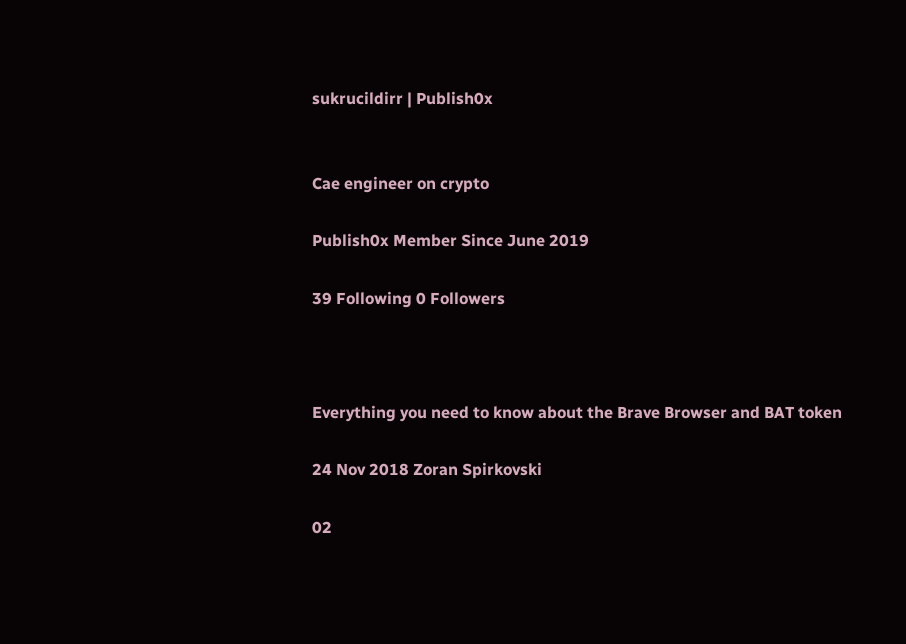sukrucildirr | Publish0x


Cae engineer on crypto

Publish0x Member Since June 2019

39 Following 0 Followers



Everything you need to know about the Brave Browser and BAT token

24 Nov 2018 Zoran Spirkovski

02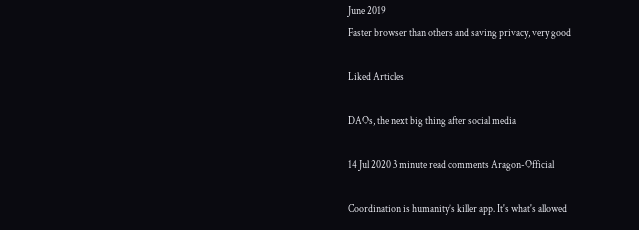June 2019
Faster browser than others and saving privacy, very good

Liked Articles

DAOs, the next big thing after social media

14 Jul 2020 3 minute read comments Aragon-Official

Coordination is humanity’s killer app. It's what's allowed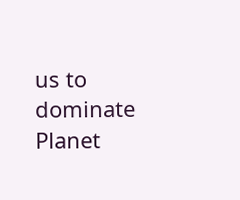us to dominate Planet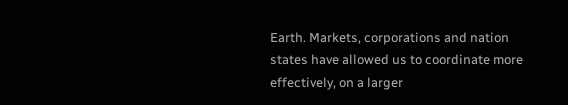Earth. Markets, corporations and nation states have allowed us to coordinate more effectively, on a larger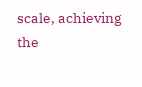scale, achieving the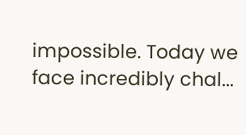impossible. Today we face incredibly chal...